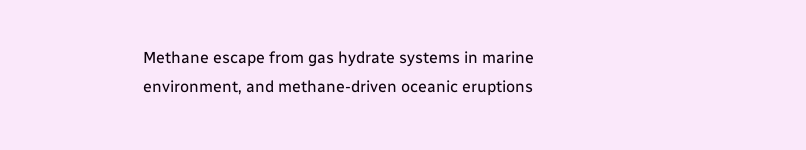Methane escape from gas hydrate systems in marine environment, and methane-driven oceanic eruptions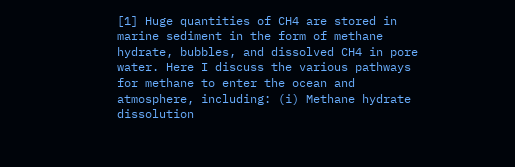[1] Huge quantities of CH4 are stored in marine sediment in the form of methane hydrate, bubbles, and dissolved CH4 in pore water. Here I discuss the various pathways for methane to enter the ocean and atmosphere, including: (i) Methane hydrate dissolution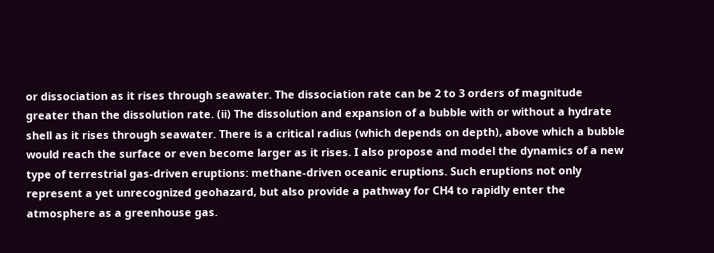or dissociation as it rises through seawater. The dissociation rate can be 2 to 3 orders of magnitude greater than the dissolution rate. (ii) The dissolution and expansion of a bubble with or without a hydrate shell as it rises through seawater. There is a critical radius (which depends on depth), above which a bubble would reach the surface or even become larger as it rises. I also propose and model the dynamics of a new type of terrestrial gas-driven eruptions: methane-driven oceanic eruptions. Such eruptions not only represent a yet unrecognized geohazard, but also provide a pathway for CH4 to rapidly enter the atmosphere as a greenhouse gas.